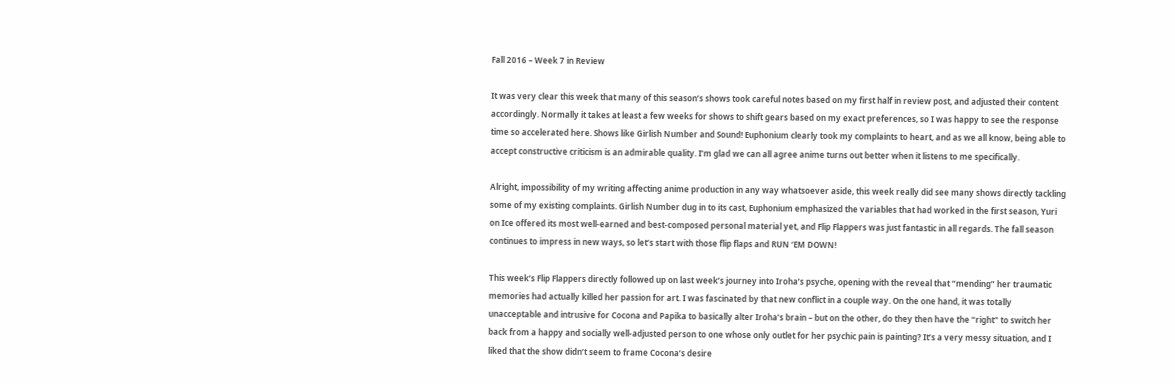Fall 2016 – Week 7 in Review

It was very clear this week that many of this season’s shows took careful notes based on my first half in review post, and adjusted their content accordingly. Normally it takes at least a few weeks for shows to shift gears based on my exact preferences, so I was happy to see the response time so accelerated here. Shows like Girlish Number and Sound! Euphonium clearly took my complaints to heart, and as we all know, being able to accept constructive criticism is an admirable quality. I’m glad we can all agree anime turns out better when it listens to me specifically.

Alright, impossibility of my writing affecting anime production in any way whatsoever aside, this week really did see many shows directly tackling some of my existing complaints. Girlish Number dug in to its cast, Euphonium emphasized the variables that had worked in the first season, Yuri on Ice offered its most well-earned and best-composed personal material yet, and Flip Flappers was just fantastic in all regards. The fall season continues to impress in new ways, so let’s start with those flip flaps and RUN ‘EM DOWN!

This week’s Flip Flappers directly followed up on last week’s journey into Iroha’s psyche, opening with the reveal that “mending” her traumatic memories had actually killed her passion for art. I was fascinated by that new conflict in a couple way. On the one hand, it was totally unacceptable and intrusive for Cocona and Papika to basically alter Iroha’s brain – but on the other, do they then have the “right” to switch her back from a happy and socially well-adjusted person to one whose only outlet for her psychic pain is painting? It’s a very messy situation, and I liked that the show didn’t seem to frame Cocona’s desire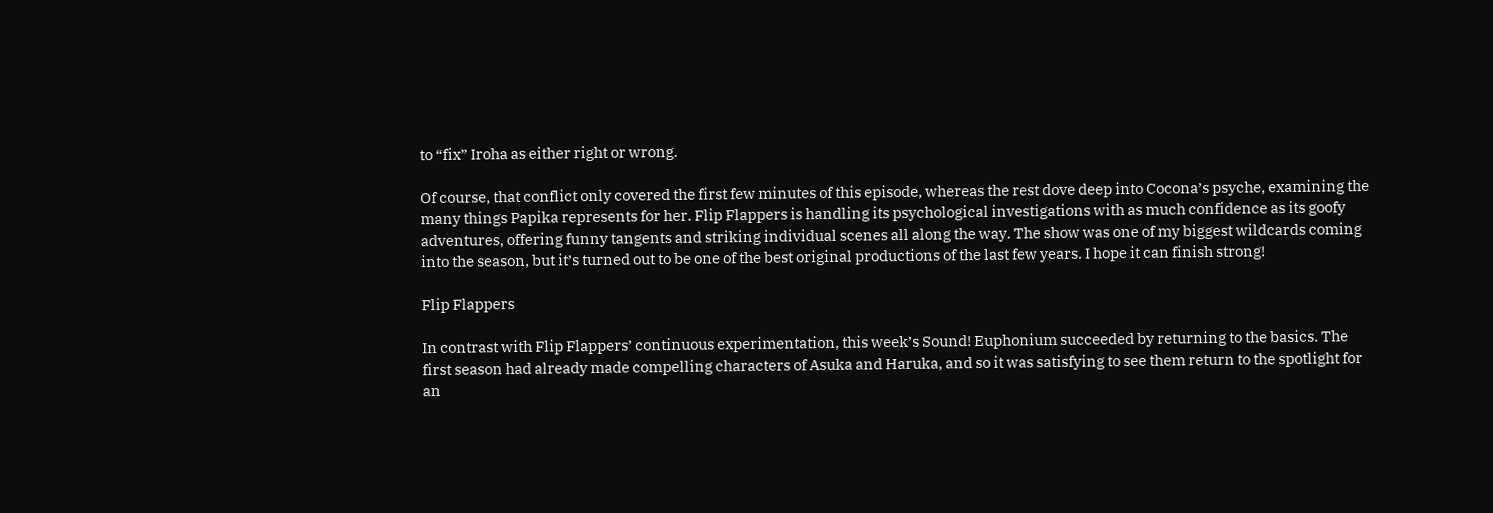to “fix” Iroha as either right or wrong.

Of course, that conflict only covered the first few minutes of this episode, whereas the rest dove deep into Cocona’s psyche, examining the many things Papika represents for her. Flip Flappers is handling its psychological investigations with as much confidence as its goofy adventures, offering funny tangents and striking individual scenes all along the way. The show was one of my biggest wildcards coming into the season, but it’s turned out to be one of the best original productions of the last few years. I hope it can finish strong!

Flip Flappers

In contrast with Flip Flappers’ continuous experimentation, this week’s Sound! Euphonium succeeded by returning to the basics. The first season had already made compelling characters of Asuka and Haruka, and so it was satisfying to see them return to the spotlight for an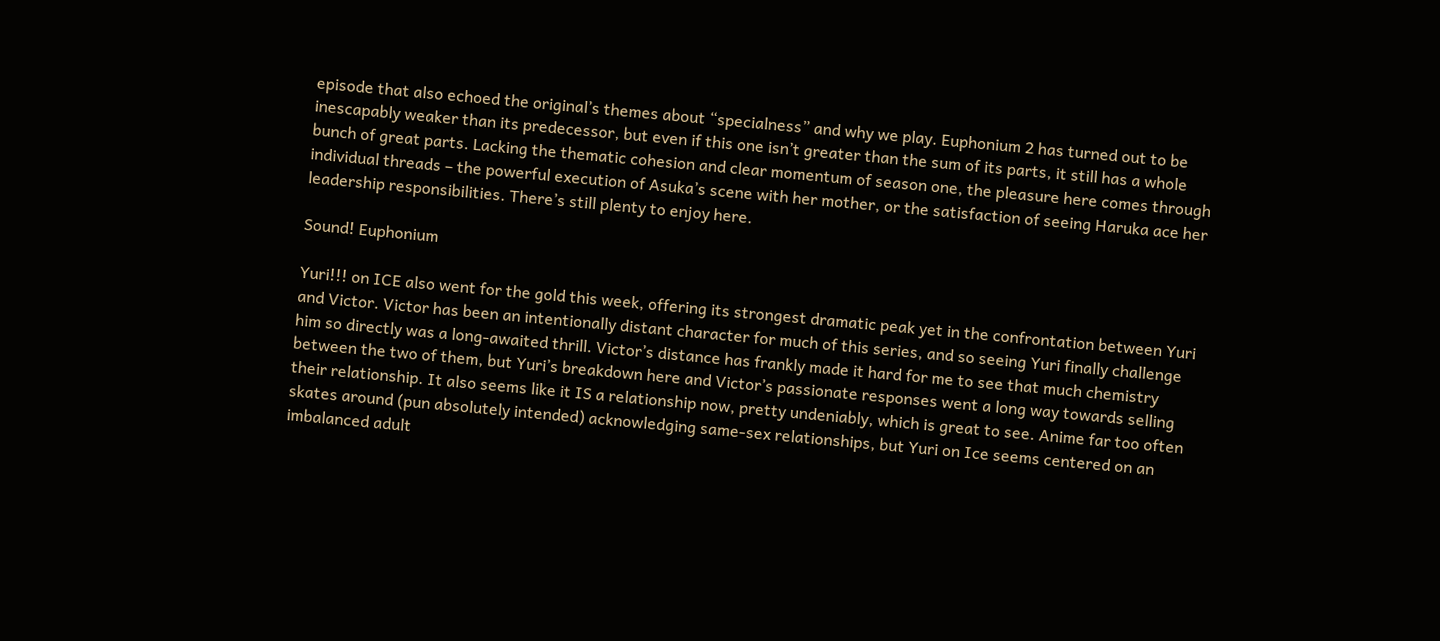episode that also echoed the original’s themes about “specialness” and why we play. Euphonium 2 has turned out to be inescapably weaker than its predecessor, but even if this one isn’t greater than the sum of its parts, it still has a whole bunch of great parts. Lacking the thematic cohesion and clear momentum of season one, the pleasure here comes through individual threads – the powerful execution of Asuka’s scene with her mother, or the satisfaction of seeing Haruka ace her leadership responsibilities. There’s still plenty to enjoy here.

Sound! Euphonium

Yuri!!! on ICE also went for the gold this week, offering its strongest dramatic peak yet in the confrontation between Yuri and Victor. Victor has been an intentionally distant character for much of this series, and so seeing Yuri finally challenge him so directly was a long-awaited thrill. Victor’s distance has frankly made it hard for me to see that much chemistry between the two of them, but Yuri’s breakdown here and Victor’s passionate responses went a long way towards selling their relationship. It also seems like it IS a relationship now, pretty undeniably, which is great to see. Anime far too often skates around (pun absolutely intended) acknowledging same-sex relationships, but Yuri on Ice seems centered on an imbalanced adult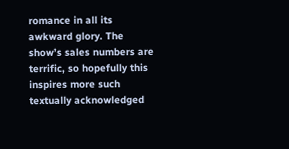romance in all its awkward glory. The show’s sales numbers are terrific, so hopefully this inspires more such textually acknowledged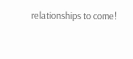relationships to come!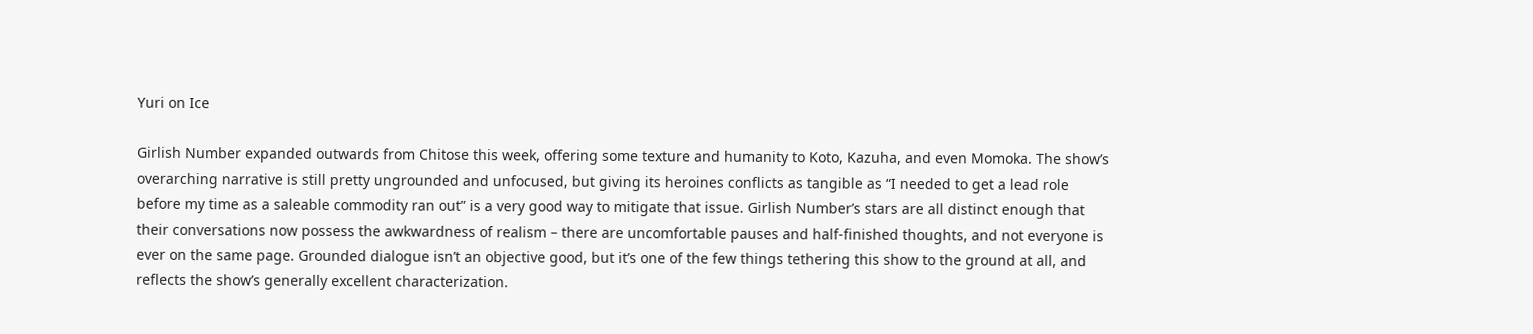Yuri on Ice

Girlish Number expanded outwards from Chitose this week, offering some texture and humanity to Koto, Kazuha, and even Momoka. The show’s overarching narrative is still pretty ungrounded and unfocused, but giving its heroines conflicts as tangible as “I needed to get a lead role before my time as a saleable commodity ran out” is a very good way to mitigate that issue. Girlish Number’s stars are all distinct enough that their conversations now possess the awkwardness of realism – there are uncomfortable pauses and half-finished thoughts, and not everyone is ever on the same page. Grounded dialogue isn’t an objective good, but it’s one of the few things tethering this show to the ground at all, and reflects the show’s generally excellent characterization.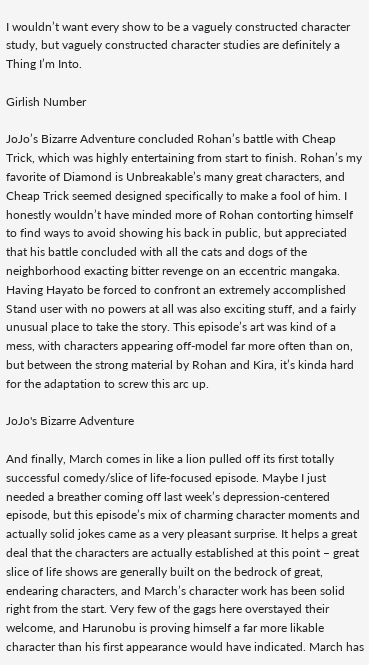I wouldn’t want every show to be a vaguely constructed character study, but vaguely constructed character studies are definitely a Thing I’m Into.

Girlish Number

JoJo’s Bizarre Adventure concluded Rohan’s battle with Cheap Trick, which was highly entertaining from start to finish. Rohan’s my favorite of Diamond is Unbreakable’s many great characters, and Cheap Trick seemed designed specifically to make a fool of him. I honestly wouldn’t have minded more of Rohan contorting himself to find ways to avoid showing his back in public, but appreciated that his battle concluded with all the cats and dogs of the neighborhood exacting bitter revenge on an eccentric mangaka. Having Hayato be forced to confront an extremely accomplished Stand user with no powers at all was also exciting stuff, and a fairly unusual place to take the story. This episode’s art was kind of a mess, with characters appearing off-model far more often than on, but between the strong material by Rohan and Kira, it’s kinda hard for the adaptation to screw this arc up.

JoJo's Bizarre Adventure

And finally, March comes in like a lion pulled off its first totally successful comedy/slice of life-focused episode. Maybe I just needed a breather coming off last week’s depression-centered episode, but this episode’s mix of charming character moments and actually solid jokes came as a very pleasant surprise. It helps a great deal that the characters are actually established at this point – great slice of life shows are generally built on the bedrock of great, endearing characters, and March’s character work has been solid right from the start. Very few of the gags here overstayed their welcome, and Harunobu is proving himself a far more likable character than his first appearance would have indicated. March has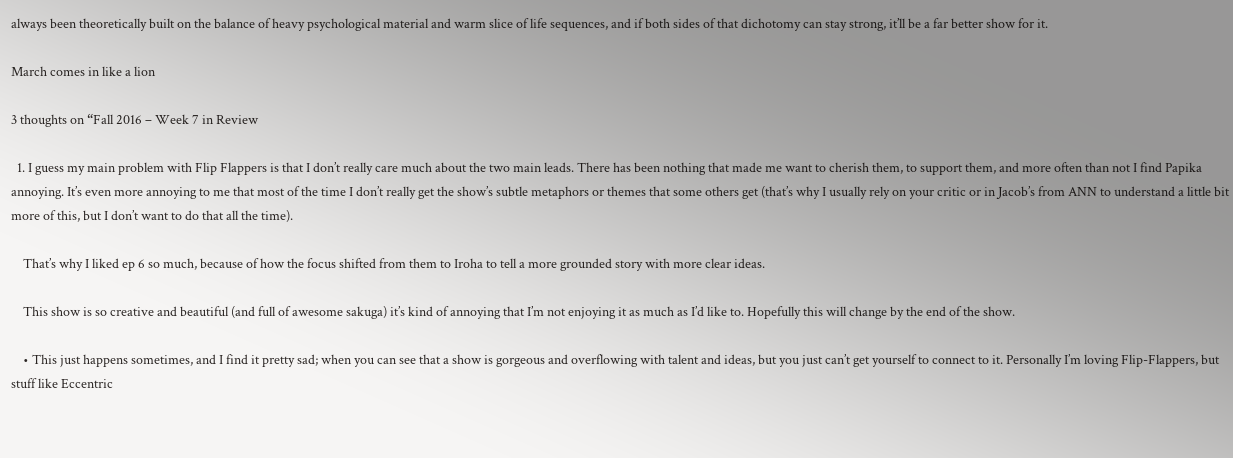always been theoretically built on the balance of heavy psychological material and warm slice of life sequences, and if both sides of that dichotomy can stay strong, it’ll be a far better show for it.

March comes in like a lion

3 thoughts on “Fall 2016 – Week 7 in Review

  1. I guess my main problem with Flip Flappers is that I don’t really care much about the two main leads. There has been nothing that made me want to cherish them, to support them, and more often than not I find Papika annoying. It’s even more annoying to me that most of the time I don’t really get the show’s subtle metaphors or themes that some others get (that’s why I usually rely on your critic or in Jacob’s from ANN to understand a little bit more of this, but I don’t want to do that all the time).

    That’s why I liked ep 6 so much, because of how the focus shifted from them to Iroha to tell a more grounded story with more clear ideas.

    This show is so creative and beautiful (and full of awesome sakuga) it’s kind of annoying that I’m not enjoying it as much as I’d like to. Hopefully this will change by the end of the show.

    • This just happens sometimes, and I find it pretty sad; when you can see that a show is gorgeous and overflowing with talent and ideas, but you just can’t get yourself to connect to it. Personally I’m loving Flip-Flappers, but stuff like Eccentric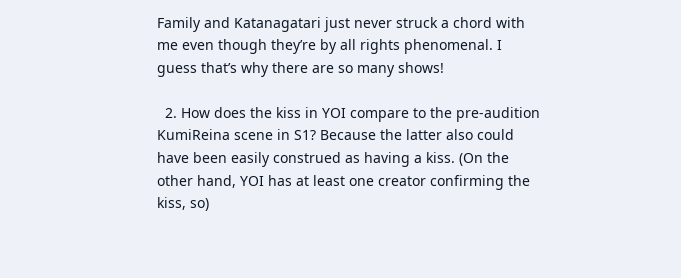Family and Katanagatari just never struck a chord with me even though they’re by all rights phenomenal. I guess that’s why there are so many shows!

  2. How does the kiss in YOI compare to the pre-audition KumiReina scene in S1? Because the latter also could have been easily construed as having a kiss. (On the other hand, YOI has at least one creator confirming the kiss, so)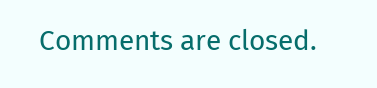Comments are closed.